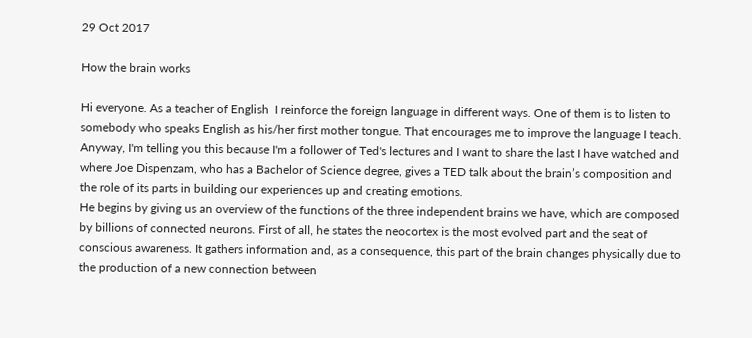29 Oct 2017

How the brain works

Hi everyone. As a teacher of English  I reinforce the foreign language in different ways. One of them is to listen to somebody who speaks English as his/her first mother tongue. That encourages me to improve the language I teach. Anyway, I'm telling you this because I'm a follower of Ted's lectures and I want to share the last I have watched and where Joe Dispenzam, who has a Bachelor of Science degree, gives a TED talk about the brain’s composition and the role of its parts in building our experiences up and creating emotions.
He begins by giving us an overview of the functions of the three independent brains we have, which are composed by billions of connected neurons. First of all, he states the neocortex is the most evolved part and the seat of conscious awareness. It gathers information and, as a consequence, this part of the brain changes physically due to the production of a new connection between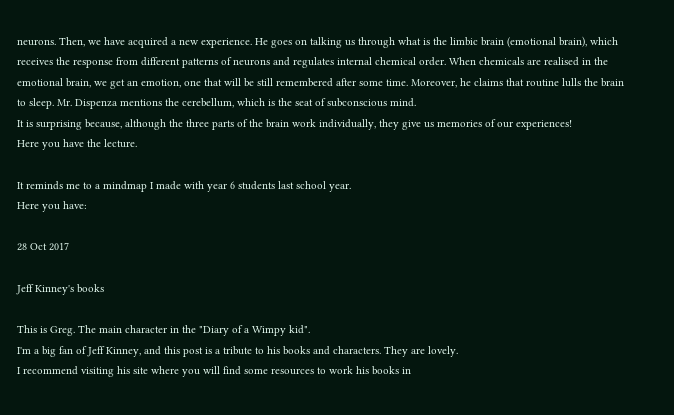neurons. Then, we have acquired a new experience. He goes on talking us through what is the limbic brain (emotional brain), which receives the response from different patterns of neurons and regulates internal chemical order. When chemicals are realised in the emotional brain, we get an emotion, one that will be still remembered after some time. Moreover, he claims that routine lulls the brain to sleep. Mr. Dispenza mentions the cerebellum, which is the seat of subconscious mind.
It is surprising because, although the three parts of the brain work individually, they give us memories of our experiences!
Here you have the lecture.

It reminds me to a mindmap I made with year 6 students last school year.
Here you have:

28 Oct 2017

Jeff Kinney's books

This is Greg. The main character in the "Diary of a Wimpy kid".
I'm a big fan of Jeff Kinney, and this post is a tribute to his books and characters. They are lovely.
I recommend visiting his site where you will find some resources to work his books in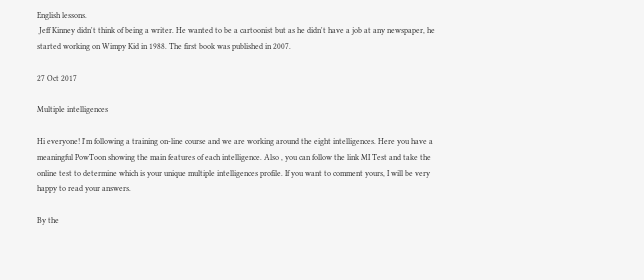English lessons.
 Jeff Kinney didn't think of being a writer. He wanted to be a cartoonist but as he didn't have a job at any newspaper, he started working on Wimpy Kid in 1988. The first book was published in 2007.

27 Oct 2017

Multiple intelligences

Hi everyone! I'm following a training on-line course and we are working around the eight intelligences. Here you have a meaningful PowToon showing the main features of each intelligence. Also , you can follow the link MI Test and take the online test to determine which is your unique multiple intelligences profile. If you want to comment yours, I will be very happy to read your answers.

By the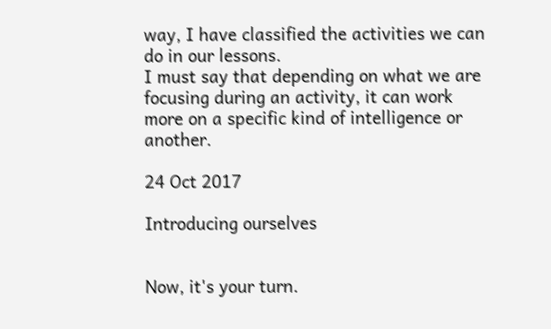way, I have classified the activities we can do in our lessons.
I must say that depending on what we are focusing during an activity, it can work more on a specific kind of intelligence or another.

24 Oct 2017

Introducing ourselves


Now, it's your turn.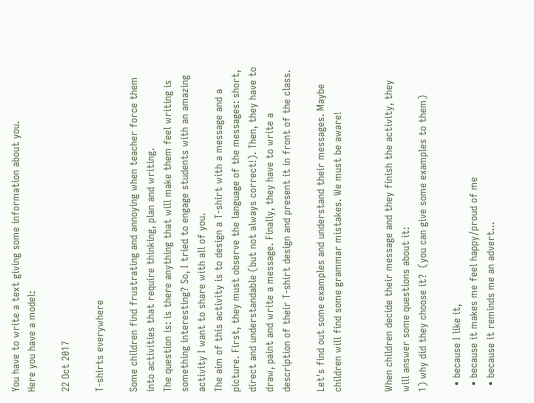You have to write a text giving some information about you.
Here you have a model:

22 Oct 2017

T-shirts everywhere

Some children find frustrating and annoying when teacher force them into activities that require thinking, plan and writing.
The question is: is there anything that will make them feel writing is something interesting? So, I tried to engage students with an amazing activity I want to share with all of you.
The aim of this activity is to design a T-shirt with a message and a picture. First, they must observe the language of the messages: short, direct and understandable (but not always correct!). Then, they have to draw, paint and write a message. Finally, they have to write a description of their T-shirt design and present it in front of the class.

Let's find out some examples and understand their messages. Maybe children will find some grammar mistakes. We must be aware!


When children decide their message and they finish the activity, they will answer some questions about it:
1) why did they choose it?  (you can give some examples to them)

  • because I like it,
  • because it makes me feel happy/proud of me
  • because it reminds me an advert...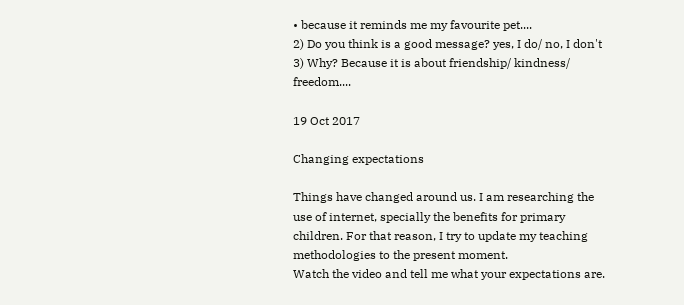• because it reminds me my favourite pet....
2) Do you think is a good message? yes, I do/ no, I don't
3) Why? Because it is about friendship/ kindness/ freedom....

19 Oct 2017

Changing expectations

Things have changed around us. I am researching the use of internet, specially the benefits for primary children. For that reason, I try to update my teaching methodologies to the present moment.
Watch the video and tell me what your expectations are.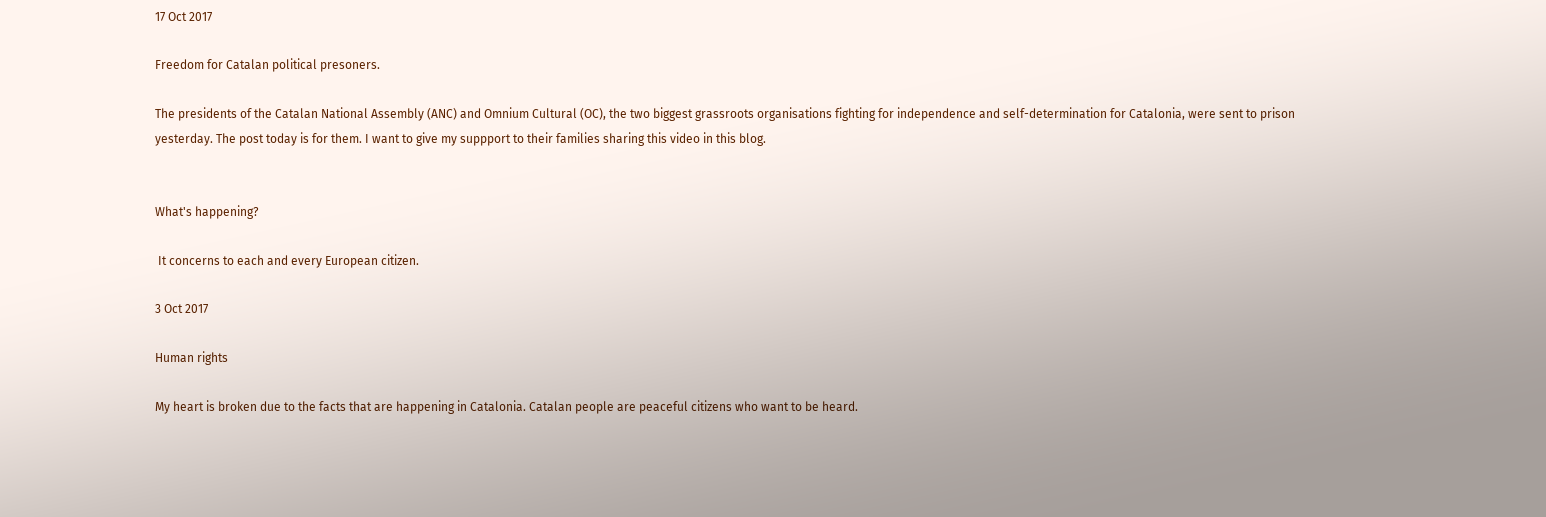17 Oct 2017

Freedom for Catalan political presoners.

The presidents of the Catalan National Assembly (ANC) and Omnium Cultural (OC), the two biggest grassroots organisations fighting for independence and self-determination for Catalonia, were sent to prison yesterday. The post today is for them. I want to give my suppport to their families sharing this video in this blog.


What's happening?

 It concerns to each and every European citizen.

3 Oct 2017

Human rights

My heart is broken due to the facts that are happening in Catalonia. Catalan people are peaceful citizens who want to be heard.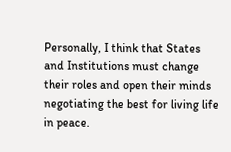Personally, I think that States and Institutions must change their roles and open their minds negotiating the best for living life in peace.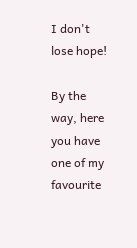I don't lose hope!

By the way, here you have one of my favourite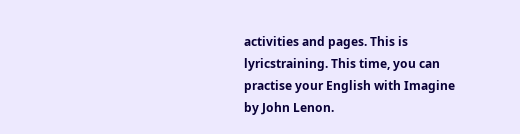activities and pages. This is lyricstraining. This time, you can practise your English with Imagine by John Lenon.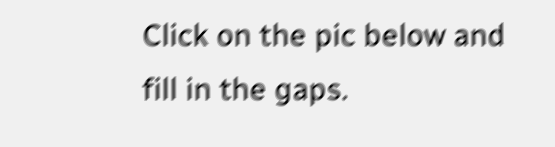Click on the pic below and fill in the gaps.